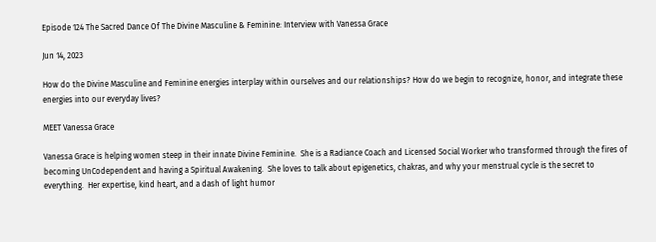Episode 124 The Sacred Dance Of The Divine Masculine & Feminine: Interview with Vanessa Grace

Jun 14, 2023

How do the Divine Masculine and Feminine energies interplay within ourselves and our relationships? How do we begin to recognize, honor, and integrate these energies into our everyday lives?

MEET Vanessa Grace

Vanessa Grace is helping women steep in their innate Divine Feminine.  She is a Radiance Coach and Licensed Social Worker who transformed through the fires of becoming UnCodependent and having a Spiritual Awakening.  She loves to talk about epigenetics, chakras, and why your menstrual cycle is the secret to everything.  Her expertise, kind heart, and a dash of light humor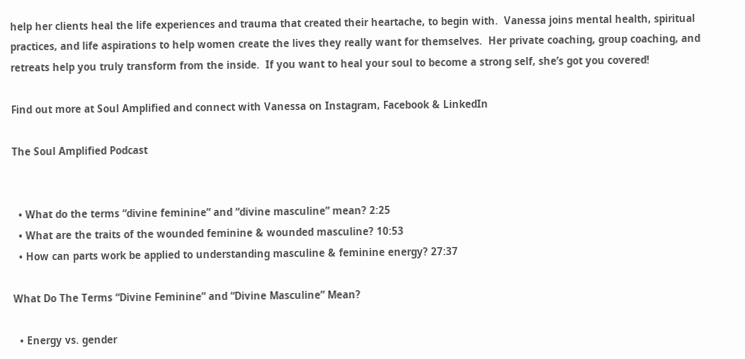help her clients heal the life experiences and trauma that created their heartache, to begin with.  Vanessa joins mental health, spiritual practices, and life aspirations to help women create the lives they really want for themselves.  Her private coaching, group coaching, and retreats help you truly transform from the inside.  If you want to heal your soul to become a strong self, she’s got you covered!

Find out more at Soul Amplified and connect with Vanessa on Instagram, Facebook & LinkedIn

The Soul Amplified Podcast


  • What do the terms “divine feminine” and “divine masculine” mean? 2:25
  • What are the traits of the wounded feminine & wounded masculine? 10:53
  • How can parts work be applied to understanding masculine & feminine energy? 27:37

What Do The Terms “Divine Feminine” and “Divine Masculine” Mean?

  • Energy vs. gender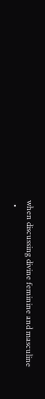when discussing divine feminine and masculine
  •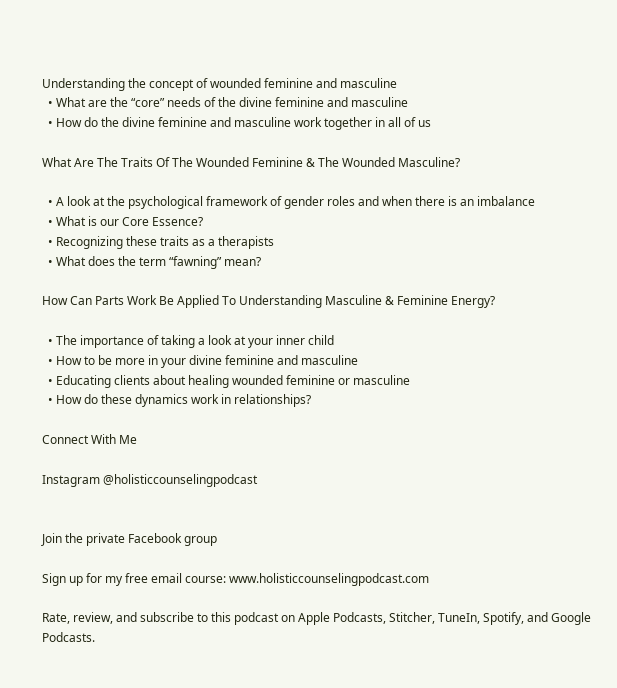Understanding the concept of wounded feminine and masculine
  • What are the “core” needs of the divine feminine and masculine
  • How do the divine feminine and masculine work together in all of us

What Are The Traits Of The Wounded Feminine & The Wounded Masculine?

  • A look at the psychological framework of gender roles and when there is an imbalance
  • What is our Core Essence?
  • Recognizing these traits as a therapists
  • What does the term “fawning” mean?

How Can Parts Work Be Applied To Understanding Masculine & Feminine Energy?

  • The importance of taking a look at your inner child
  • How to be more in your divine feminine and masculine
  • Educating clients about healing wounded feminine or masculine
  • How do these dynamics work in relationships?

Connect With Me

Instagram @holisticcounselingpodcast


Join the private Facebook group

Sign up for my free email course: www.holisticcounselingpodcast.com

Rate, review, and subscribe to this podcast on Apple Podcasts, Stitcher, TuneIn, Spotify, and Google Podcasts.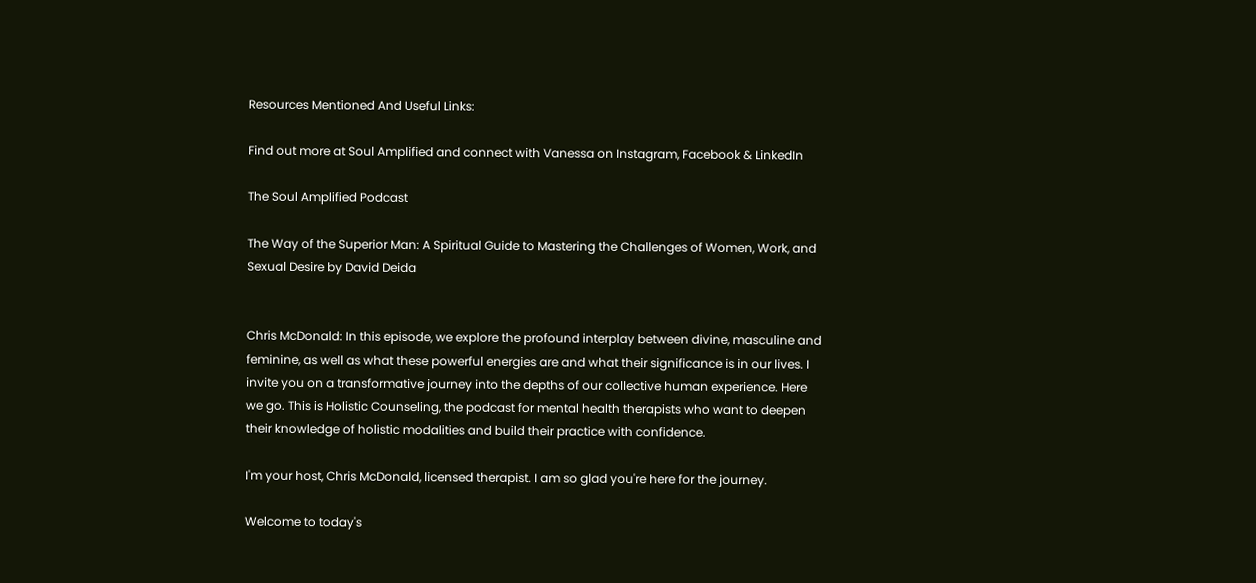Resources Mentioned And Useful Links:

Find out more at Soul Amplified and connect with Vanessa on Instagram, Facebook & LinkedIn

The Soul Amplified Podcast

The Way of the Superior Man: A Spiritual Guide to Mastering the Challenges of Women, Work, and Sexual Desire by David Deida


Chris McDonald: In this episode, we explore the profound interplay between divine, masculine and feminine, as well as what these powerful energies are and what their significance is in our lives. I invite you on a transformative journey into the depths of our collective human experience. Here we go. This is Holistic Counseling, the podcast for mental health therapists who want to deepen their knowledge of holistic modalities and build their practice with confidence.

I'm your host, Chris McDonald, licensed therapist. I am so glad you're here for the journey.

Welcome to today's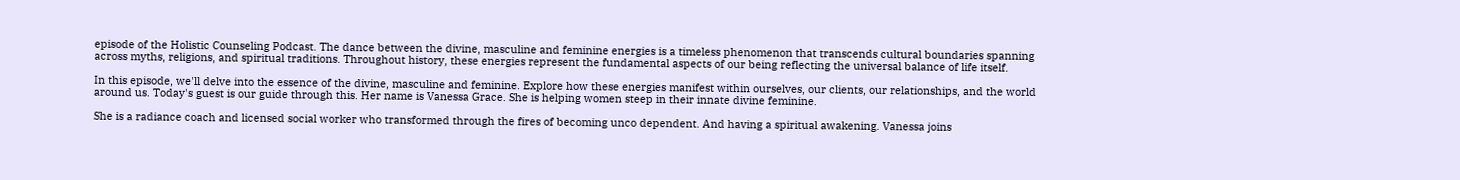episode of the Holistic Counseling Podcast. The dance between the divine, masculine and feminine energies is a timeless phenomenon that transcends cultural boundaries spanning across myths, religions, and spiritual traditions. Throughout history, these energies represent the fundamental aspects of our being reflecting the universal balance of life itself.

In this episode, we'll delve into the essence of the divine, masculine and feminine. Explore how these energies manifest within ourselves, our clients, our relationships, and the world around us. Today's guest is our guide through this. Her name is Vanessa Grace. She is helping women steep in their innate divine feminine.

She is a radiance coach and licensed social worker who transformed through the fires of becoming unco dependent. And having a spiritual awakening. Vanessa joins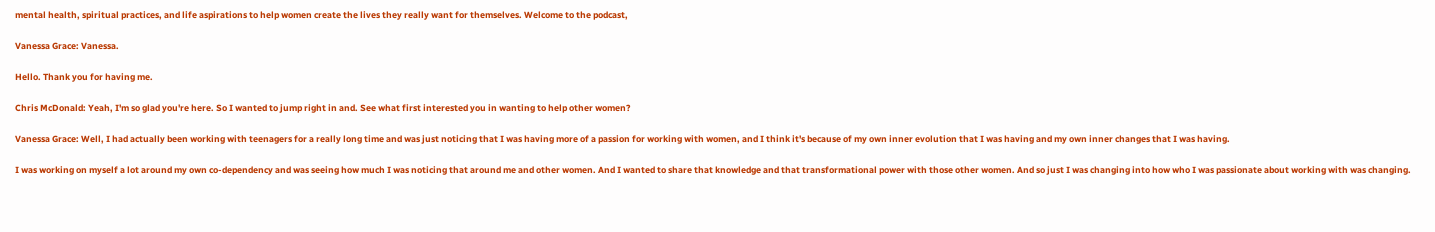mental health, spiritual practices, and life aspirations to help women create the lives they really want for themselves. Welcome to the podcast,

Vanessa Grace: Vanessa.

Hello. Thank you for having me.

Chris McDonald: Yeah, I'm so glad you're here. So I wanted to jump right in and. See what first interested you in wanting to help other women?

Vanessa Grace: Well, I had actually been working with teenagers for a really long time and was just noticing that I was having more of a passion for working with women, and I think it's because of my own inner evolution that I was having and my own inner changes that I was having.

I was working on myself a lot around my own co-dependency and was seeing how much I was noticing that around me and other women. And I wanted to share that knowledge and that transformational power with those other women. And so just I was changing into how who I was passionate about working with was changing.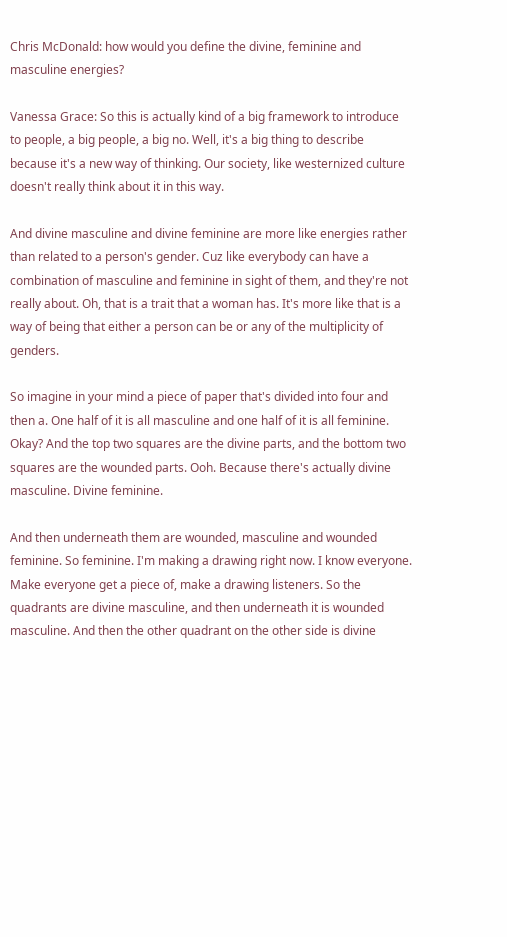Chris McDonald: how would you define the divine, feminine and masculine energies?

Vanessa Grace: So this is actually kind of a big framework to introduce to people, a big people, a big no. Well, it's a big thing to describe because it's a new way of thinking. Our society, like westernized culture doesn't really think about it in this way.

And divine masculine and divine feminine are more like energies rather than related to a person's gender. Cuz like everybody can have a combination of masculine and feminine in sight of them, and they're not really about. Oh, that is a trait that a woman has. It's more like that is a way of being that either a person can be or any of the multiplicity of genders.

So imagine in your mind a piece of paper that's divided into four and then a. One half of it is all masculine and one half of it is all feminine. Okay? And the top two squares are the divine parts, and the bottom two squares are the wounded parts. Ooh. Because there's actually divine masculine. Divine feminine.

And then underneath them are wounded, masculine and wounded feminine. So feminine. I'm making a drawing right now. I know everyone. Make everyone get a piece of, make a drawing listeners. So the quadrants are divine masculine, and then underneath it is wounded masculine. And then the other quadrant on the other side is divine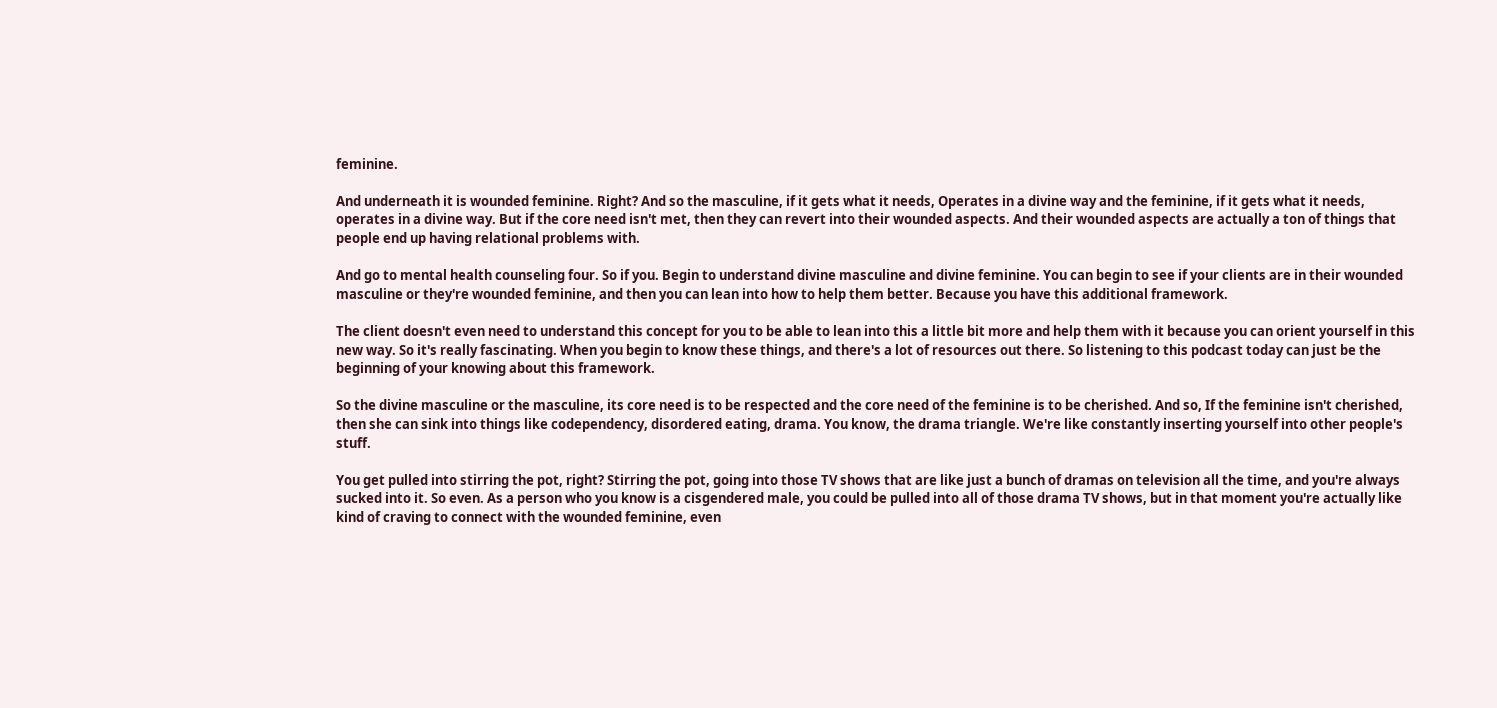feminine.

And underneath it is wounded feminine. Right? And so the masculine, if it gets what it needs, Operates in a divine way and the feminine, if it gets what it needs, operates in a divine way. But if the core need isn't met, then they can revert into their wounded aspects. And their wounded aspects are actually a ton of things that people end up having relational problems with.

And go to mental health counseling four. So if you. Begin to understand divine masculine and divine feminine. You can begin to see if your clients are in their wounded masculine or they're wounded feminine, and then you can lean into how to help them better. Because you have this additional framework.

The client doesn't even need to understand this concept for you to be able to lean into this a little bit more and help them with it because you can orient yourself in this new way. So it's really fascinating. When you begin to know these things, and there's a lot of resources out there. So listening to this podcast today can just be the beginning of your knowing about this framework.

So the divine masculine or the masculine, its core need is to be respected and the core need of the feminine is to be cherished. And so, If the feminine isn't cherished, then she can sink into things like codependency, disordered eating, drama. You know, the drama triangle. We're like constantly inserting yourself into other people's stuff.

You get pulled into stirring the pot, right? Stirring the pot, going into those TV shows that are like just a bunch of dramas on television all the time, and you're always sucked into it. So even. As a person who you know is a cisgendered male, you could be pulled into all of those drama TV shows, but in that moment you're actually like kind of craving to connect with the wounded feminine, even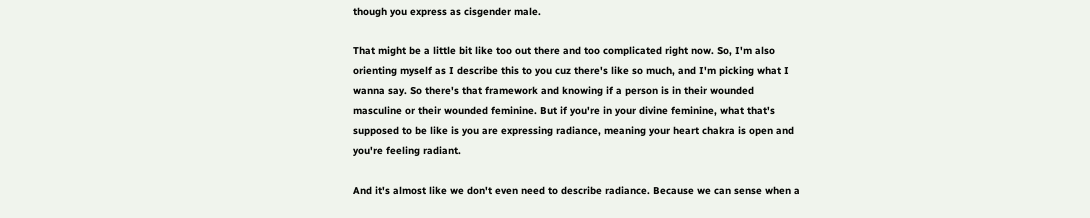though you express as cisgender male.

That might be a little bit like too out there and too complicated right now. So, I'm also orienting myself as I describe this to you cuz there's like so much, and I'm picking what I wanna say. So there's that framework and knowing if a person is in their wounded masculine or their wounded feminine. But if you're in your divine feminine, what that's supposed to be like is you are expressing radiance, meaning your heart chakra is open and you're feeling radiant.

And it's almost like we don't even need to describe radiance. Because we can sense when a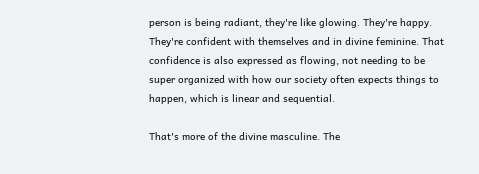person is being radiant, they're like glowing. They're happy. They're confident with themselves and in divine feminine. That confidence is also expressed as flowing, not needing to be super organized with how our society often expects things to happen, which is linear and sequential.

That's more of the divine masculine. The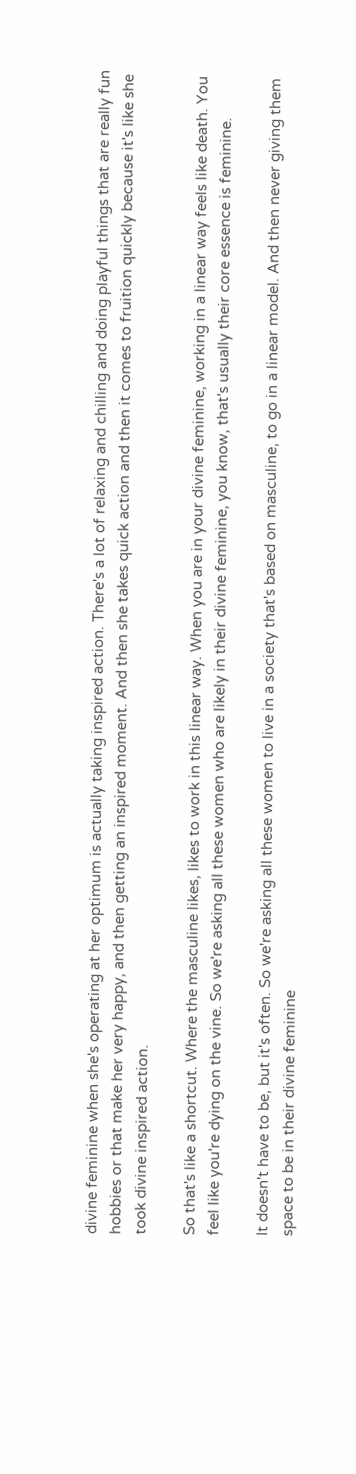divine feminine when she's operating at her optimum is actually taking inspired action. There's a lot of relaxing and chilling and doing playful things that are really fun hobbies or that make her very happy, and then getting an inspired moment. And then she takes quick action and then it comes to fruition quickly because it's like she took divine inspired action.

So that's like a shortcut. Where the masculine likes, likes to work in this linear way. When you are in your divine feminine, working in a linear way feels like death. You feel like you're dying on the vine. So we're asking all these women who are likely in their divine feminine, you know, that's usually their core essence is feminine.

It doesn't have to be, but it's often. So we're asking all these women to live in a society that's based on masculine, to go in a linear model. And then never giving them space to be in their divine feminine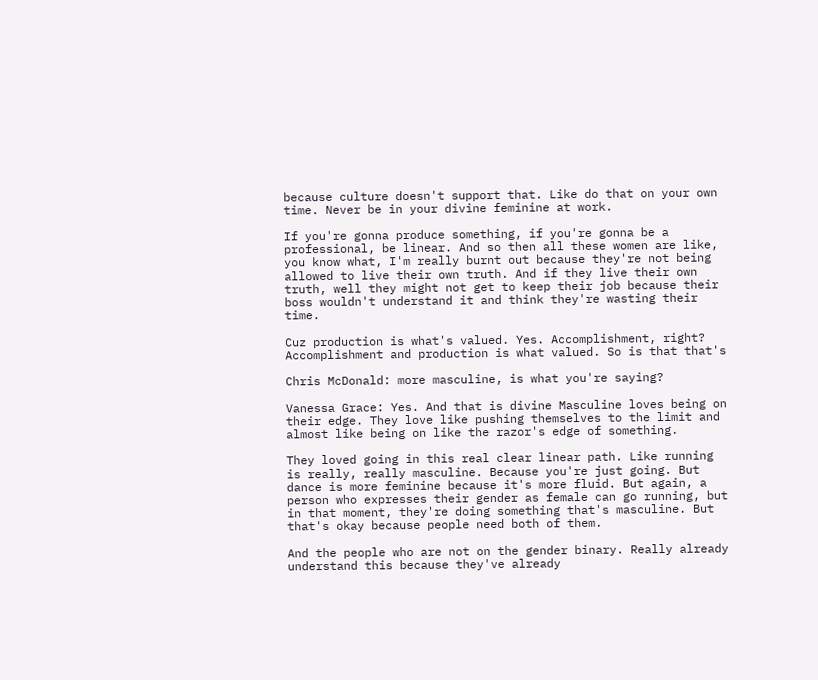because culture doesn't support that. Like do that on your own time. Never be in your divine feminine at work.

If you're gonna produce something, if you're gonna be a professional, be linear. And so then all these women are like, you know what, I'm really burnt out because they're not being allowed to live their own truth. And if they live their own truth, well they might not get to keep their job because their boss wouldn't understand it and think they're wasting their time.

Cuz production is what's valued. Yes. Accomplishment, right? Accomplishment and production is what valued. So is that that's

Chris McDonald: more masculine, is what you're saying?

Vanessa Grace: Yes. And that is divine Masculine loves being on their edge. They love like pushing themselves to the limit and almost like being on like the razor's edge of something.

They loved going in this real clear linear path. Like running is really, really masculine. Because you're just going. But dance is more feminine because it's more fluid. But again, a person who expresses their gender as female can go running, but in that moment, they're doing something that's masculine. But that's okay because people need both of them.

And the people who are not on the gender binary. Really already understand this because they've already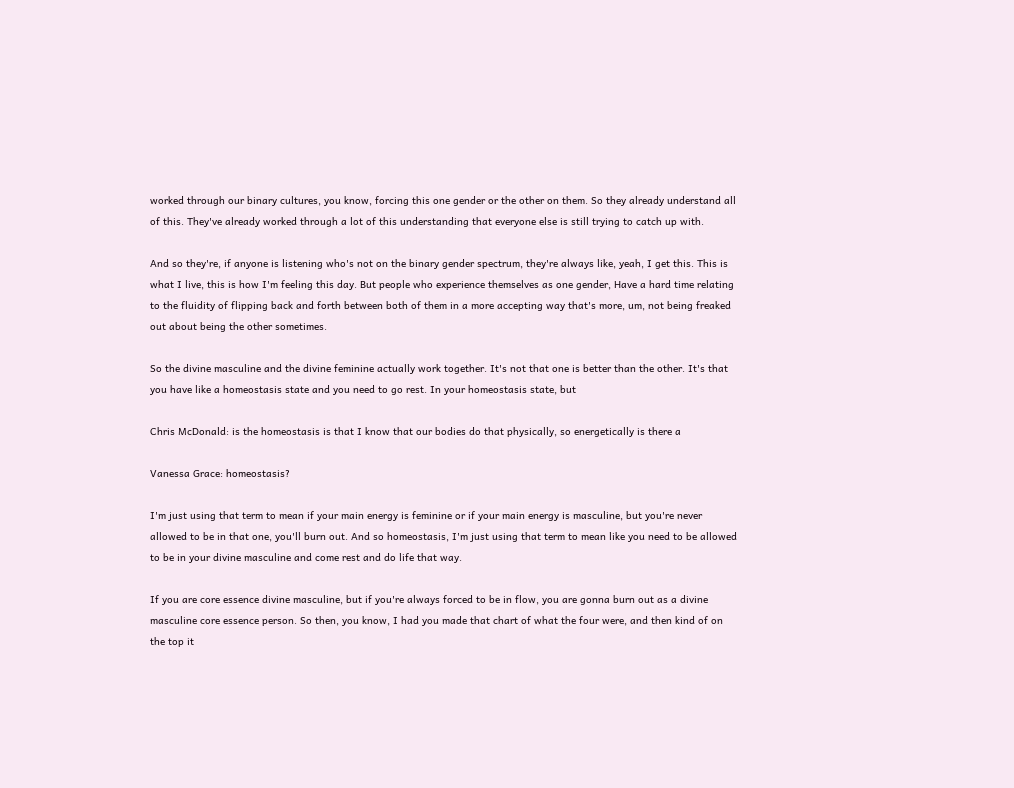worked through our binary cultures, you know, forcing this one gender or the other on them. So they already understand all of this. They've already worked through a lot of this understanding that everyone else is still trying to catch up with.

And so they're, if anyone is listening who's not on the binary gender spectrum, they're always like, yeah, I get this. This is what I live, this is how I'm feeling this day. But people who experience themselves as one gender, Have a hard time relating to the fluidity of flipping back and forth between both of them in a more accepting way that's more, um, not being freaked out about being the other sometimes.

So the divine masculine and the divine feminine actually work together. It's not that one is better than the other. It's that you have like a homeostasis state and you need to go rest. In your homeostasis state, but

Chris McDonald: is the homeostasis is that I know that our bodies do that physically, so energetically is there a

Vanessa Grace: homeostasis?

I'm just using that term to mean if your main energy is feminine or if your main energy is masculine, but you're never allowed to be in that one, you'll burn out. And so homeostasis, I'm just using that term to mean like you need to be allowed to be in your divine masculine and come rest and do life that way.

If you are core essence divine masculine, but if you're always forced to be in flow, you are gonna burn out as a divine masculine core essence person. So then, you know, I had you made that chart of what the four were, and then kind of on the top it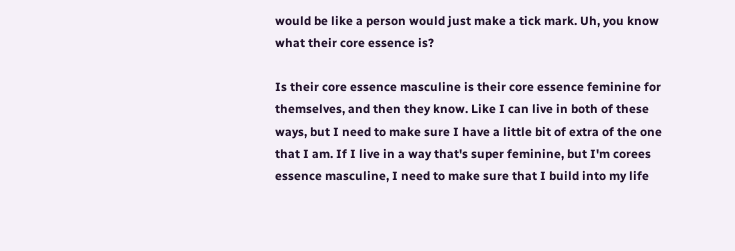would be like a person would just make a tick mark. Uh, you know what their core essence is?

Is their core essence masculine is their core essence feminine for themselves, and then they know. Like I can live in both of these ways, but I need to make sure I have a little bit of extra of the one that I am. If I live in a way that's super feminine, but I'm corees essence masculine, I need to make sure that I build into my life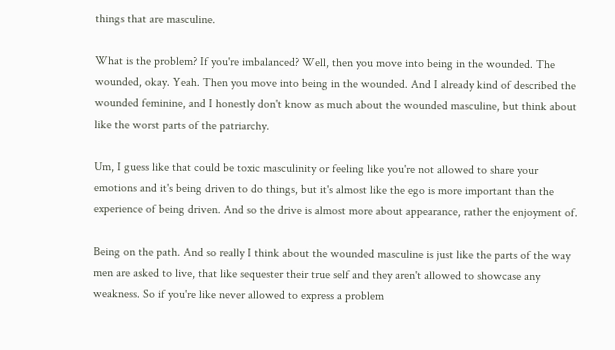things that are masculine.

What is the problem? If you're imbalanced? Well, then you move into being in the wounded. The wounded, okay. Yeah. Then you move into being in the wounded. And I already kind of described the wounded feminine, and I honestly don't know as much about the wounded masculine, but think about like the worst parts of the patriarchy.

Um, I guess like that could be toxic masculinity or feeling like you're not allowed to share your emotions and it's being driven to do things, but it's almost like the ego is more important than the experience of being driven. And so the drive is almost more about appearance, rather the enjoyment of.

Being on the path. And so really I think about the wounded masculine is just like the parts of the way men are asked to live, that like sequester their true self and they aren't allowed to showcase any weakness. So if you're like never allowed to express a problem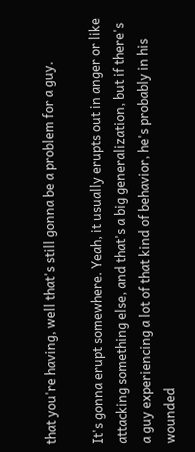that you're having, well that's still gonna be a problem for a guy.

It's gonna erupt somewhere. Yeah, it usually erupts out in anger or like attacking something else, and that's a big generalization, but if there's a guy experiencing a lot of that kind of behavior, he's probably in his wounded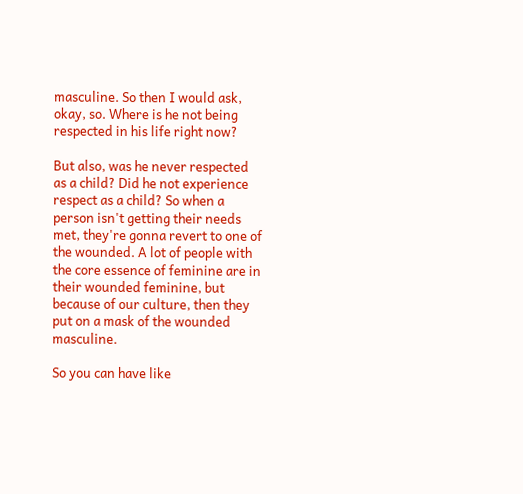masculine. So then I would ask, okay, so. Where is he not being respected in his life right now?

But also, was he never respected as a child? Did he not experience respect as a child? So when a person isn't getting their needs met, they're gonna revert to one of the wounded. A lot of people with the core essence of feminine are in their wounded feminine, but because of our culture, then they put on a mask of the wounded masculine.

So you can have like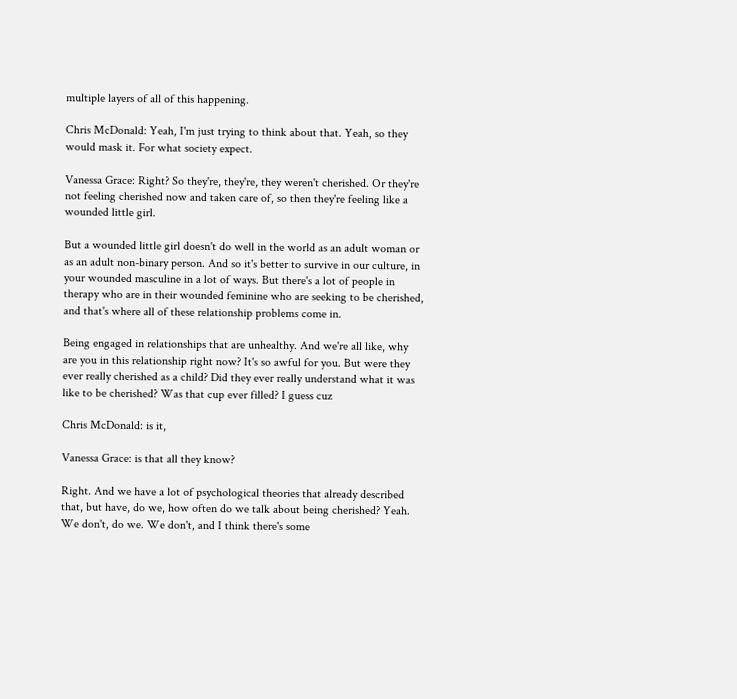multiple layers of all of this happening.

Chris McDonald: Yeah, I'm just trying to think about that. Yeah, so they would mask it. For what society expect.

Vanessa Grace: Right? So they're, they're, they weren't cherished. Or they're not feeling cherished now and taken care of, so then they're feeling like a wounded little girl.

But a wounded little girl doesn't do well in the world as an adult woman or as an adult non-binary person. And so it's better to survive in our culture, in your wounded masculine in a lot of ways. But there's a lot of people in therapy who are in their wounded feminine who are seeking to be cherished, and that's where all of these relationship problems come in.

Being engaged in relationships that are unhealthy. And we're all like, why are you in this relationship right now? It's so awful for you. But were they ever really cherished as a child? Did they ever really understand what it was like to be cherished? Was that cup ever filled? I guess cuz

Chris McDonald: is it,

Vanessa Grace: is that all they know?

Right. And we have a lot of psychological theories that already described that, but have, do we, how often do we talk about being cherished? Yeah. We don't, do we. We don't, and I think there's some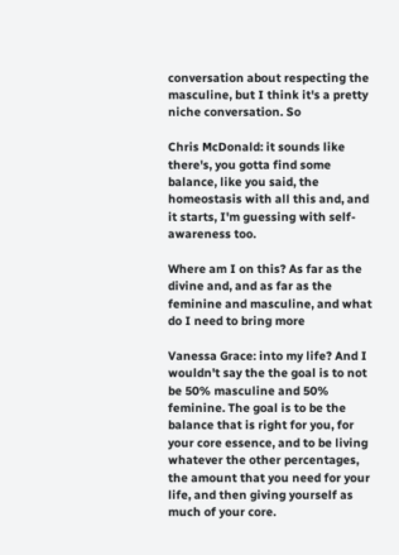conversation about respecting the masculine, but I think it's a pretty niche conversation. So

Chris McDonald: it sounds like there's, you gotta find some balance, like you said, the homeostasis with all this and, and it starts, I'm guessing with self-awareness too.

Where am I on this? As far as the divine and, and as far as the feminine and masculine, and what do I need to bring more

Vanessa Grace: into my life? And I wouldn't say the the goal is to not be 50% masculine and 50% feminine. The goal is to be the balance that is right for you, for your core essence, and to be living whatever the other percentages, the amount that you need for your life, and then giving yourself as much of your core.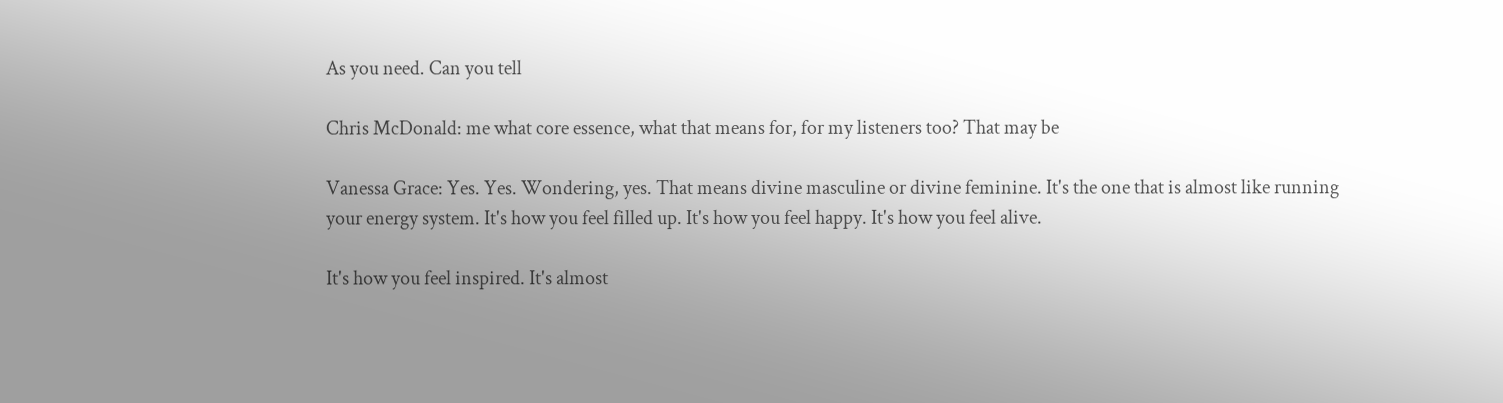As you need. Can you tell

Chris McDonald: me what core essence, what that means for, for my listeners too? That may be

Vanessa Grace: Yes. Yes. Wondering, yes. That means divine masculine or divine feminine. It's the one that is almost like running your energy system. It's how you feel filled up. It's how you feel happy. It's how you feel alive.

It's how you feel inspired. It's almost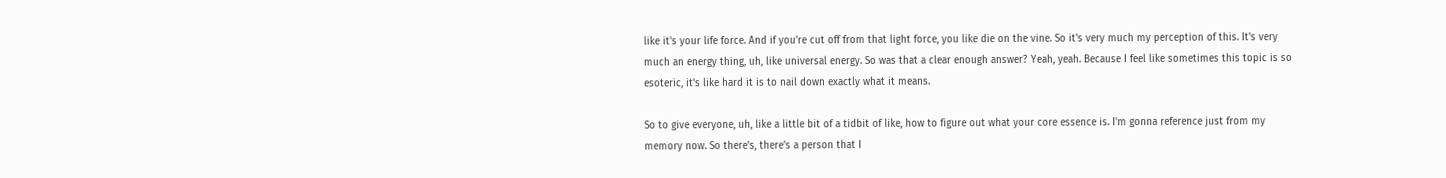like it's your life force. And if you're cut off from that light force, you like die on the vine. So it's very much my perception of this. It's very much an energy thing, uh, like universal energy. So was that a clear enough answer? Yeah, yeah. Because I feel like sometimes this topic is so esoteric, it's like hard it is to nail down exactly what it means.

So to give everyone, uh, like a little bit of a tidbit of like, how to figure out what your core essence is. I'm gonna reference just from my memory now. So there's, there's a person that I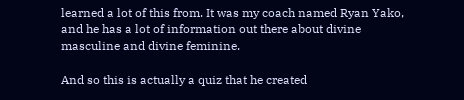learned a lot of this from. It was my coach named Ryan Yako, and he has a lot of information out there about divine masculine and divine feminine.

And so this is actually a quiz that he created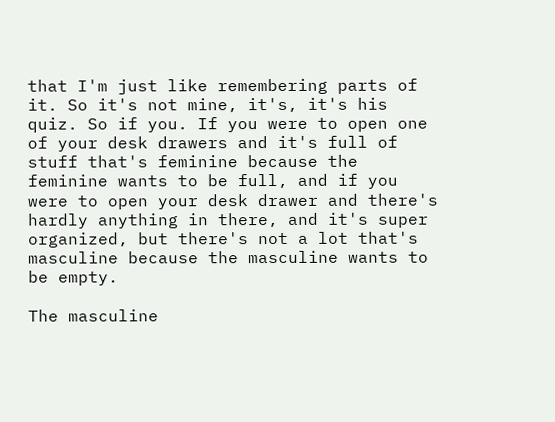that I'm just like remembering parts of it. So it's not mine, it's, it's his quiz. So if you. If you were to open one of your desk drawers and it's full of stuff that's feminine because the feminine wants to be full, and if you were to open your desk drawer and there's hardly anything in there, and it's super organized, but there's not a lot that's masculine because the masculine wants to be empty.

The masculine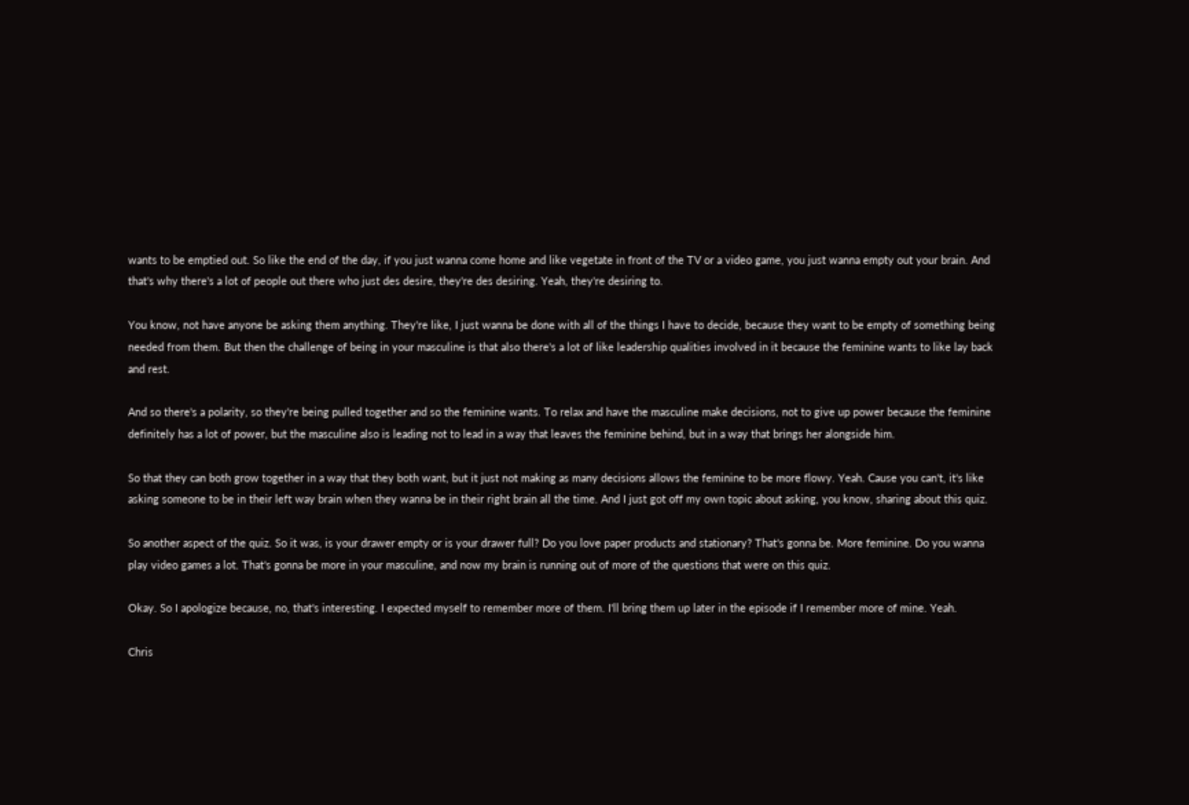wants to be emptied out. So like the end of the day, if you just wanna come home and like vegetate in front of the TV or a video game, you just wanna empty out your brain. And that's why there's a lot of people out there who just des desire, they're des desiring. Yeah, they're desiring to.

You know, not have anyone be asking them anything. They're like, I just wanna be done with all of the things I have to decide, because they want to be empty of something being needed from them. But then the challenge of being in your masculine is that also there's a lot of like leadership qualities involved in it because the feminine wants to like lay back and rest.

And so there's a polarity, so they're being pulled together and so the feminine wants. To relax and have the masculine make decisions, not to give up power because the feminine definitely has a lot of power, but the masculine also is leading not to lead in a way that leaves the feminine behind, but in a way that brings her alongside him.

So that they can both grow together in a way that they both want, but it just not making as many decisions allows the feminine to be more flowy. Yeah. Cause you can't, it's like asking someone to be in their left way brain when they wanna be in their right brain all the time. And I just got off my own topic about asking, you know, sharing about this quiz.

So another aspect of the quiz. So it was, is your drawer empty or is your drawer full? Do you love paper products and stationary? That's gonna be. More feminine. Do you wanna play video games a lot. That's gonna be more in your masculine, and now my brain is running out of more of the questions that were on this quiz.

Okay. So I apologize because, no, that's interesting. I expected myself to remember more of them. I'll bring them up later in the episode if I remember more of mine. Yeah.

Chris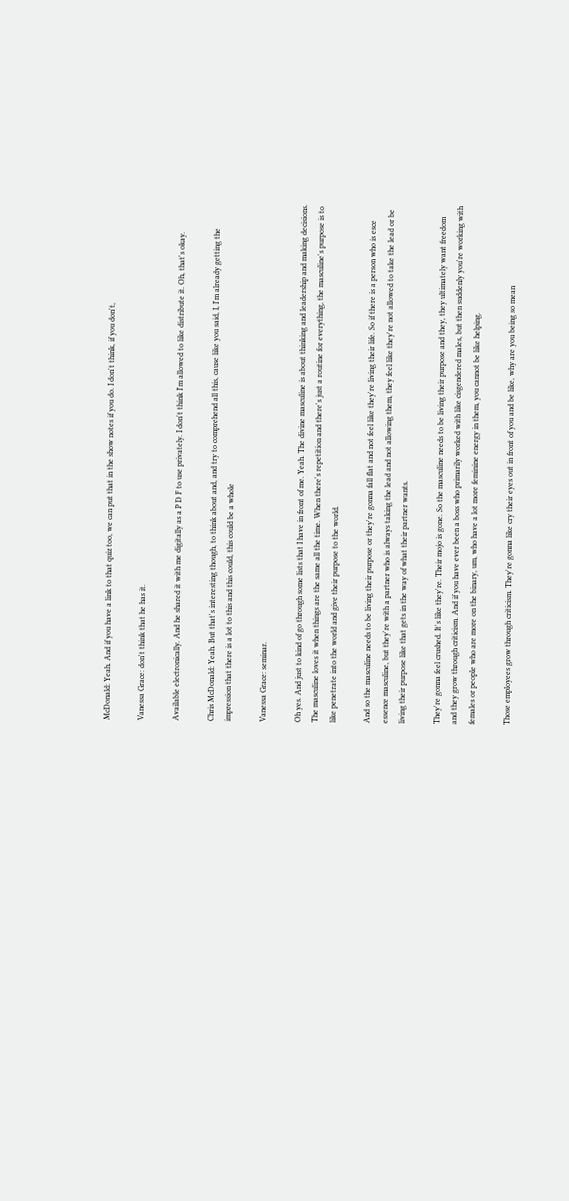McDonald: Yeah. And if you have a link to that quiz too, we can put that in the show notes if you do. I don't think, if you don't,

Vanessa Grace: don't think that he has it.

Available electronically. And he shared it with me digitally as a P D F to use privately. I don't think I'm allowed to like distribute it. Oh, that's okay.

Chris McDonald: Yeah. But that's interesting though, to think about and, and try to comprehend all this, cause like you said, I, I'm already getting the impression that there is a lot to this and this could, this could be a whole

Vanessa Grace: seminar.

Oh yes. And just to kind of go through some lists that I have in front of me. Yeah. The divine masculine is about thinking and leadership and making decisions. The masculine loves it when things are the same all the time. When there's repetition and there's just a routine for everything, the masculine's purpose is to like penetrate into the world and give their purpose to the world.

And so the masculine needs to be living their purpose or they're gonna fall flat and not feel like they're living their life. So if there is a person who is esce essence masculine, but they're with a partner who is always taking the lead and not allowing them, they feel like they're not allowed to take the lead or be living their purpose like that gets in the way of what their partner wants.

They're gonna feel crushed. It's like they're. Their mojo is gone. So the masculine needs to be living their purpose and they, they ultimately want freedom and they grow through criticism. And if you have ever been a boss who primarily worked with like cisgendered males, but then suddenly you're working with females or people who are more on the binary, um, who have a lot more feminine energy in them, you cannot be like helping.

Those employees grow through criticism. They're gonna like cry their eyes out in front of you and be like, why are you being so mean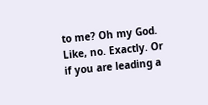to me? Oh my God. Like, no. Exactly. Or if you are leading a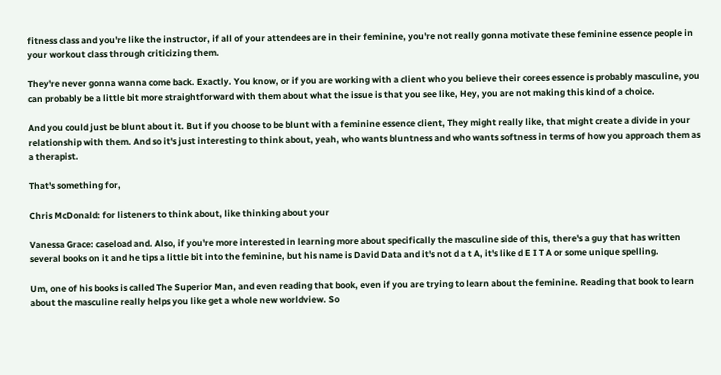fitness class and you're like the instructor, if all of your attendees are in their feminine, you're not really gonna motivate these feminine essence people in your workout class through criticizing them.

They're never gonna wanna come back. Exactly. You know, or if you are working with a client who you believe their corees essence is probably masculine, you can probably be a little bit more straightforward with them about what the issue is that you see like, Hey, you are not making this kind of a choice.

And you could just be blunt about it. But if you choose to be blunt with a feminine essence client, They might really like, that might create a divide in your relationship with them. And so it's just interesting to think about, yeah, who wants bluntness and who wants softness in terms of how you approach them as a therapist.

That's something for,

Chris McDonald: for listeners to think about, like thinking about your

Vanessa Grace: caseload and. Also, if you're more interested in learning more about specifically the masculine side of this, there's a guy that has written several books on it and he tips a little bit into the feminine, but his name is David Data and it's not d a t A, it's like d E I T A or some unique spelling.

Um, one of his books is called The Superior Man, and even reading that book, even if you are trying to learn about the feminine. Reading that book to learn about the masculine really helps you like get a whole new worldview. So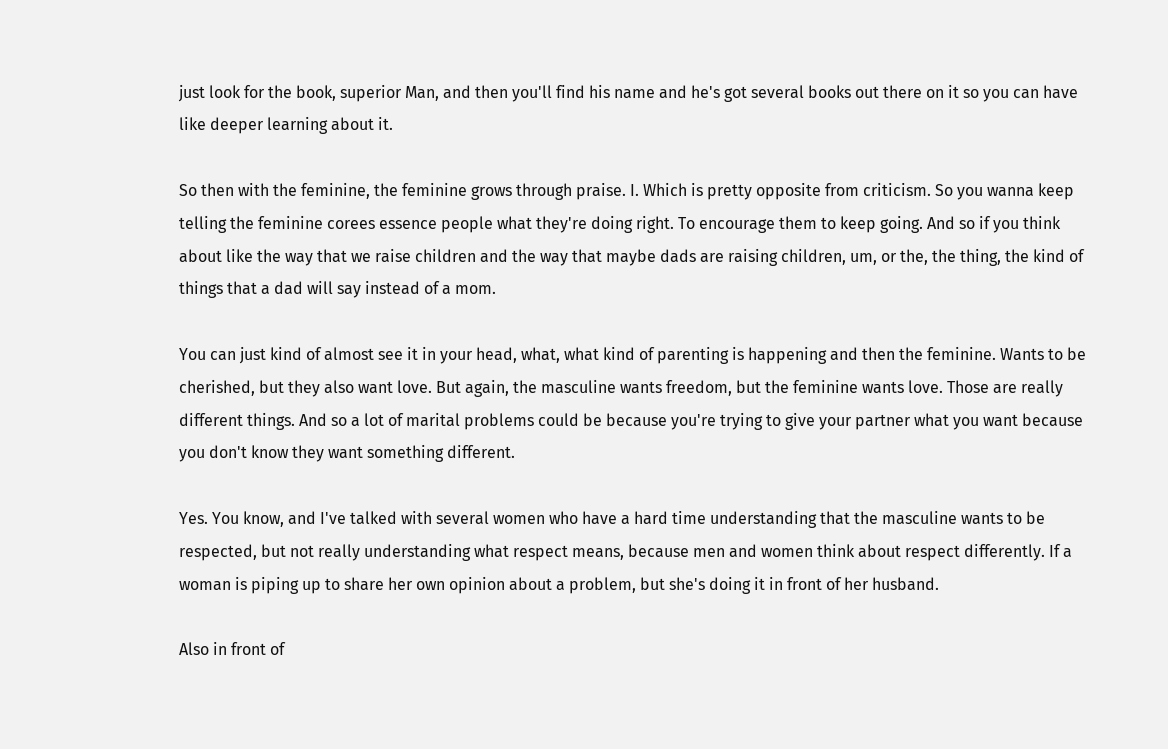just look for the book, superior Man, and then you'll find his name and he's got several books out there on it so you can have like deeper learning about it.

So then with the feminine, the feminine grows through praise. I. Which is pretty opposite from criticism. So you wanna keep telling the feminine corees essence people what they're doing right. To encourage them to keep going. And so if you think about like the way that we raise children and the way that maybe dads are raising children, um, or the, the thing, the kind of things that a dad will say instead of a mom.

You can just kind of almost see it in your head, what, what kind of parenting is happening and then the feminine. Wants to be cherished, but they also want love. But again, the masculine wants freedom, but the feminine wants love. Those are really different things. And so a lot of marital problems could be because you're trying to give your partner what you want because you don't know they want something different.

Yes. You know, and I've talked with several women who have a hard time understanding that the masculine wants to be respected, but not really understanding what respect means, because men and women think about respect differently. If a woman is piping up to share her own opinion about a problem, but she's doing it in front of her husband.

Also in front of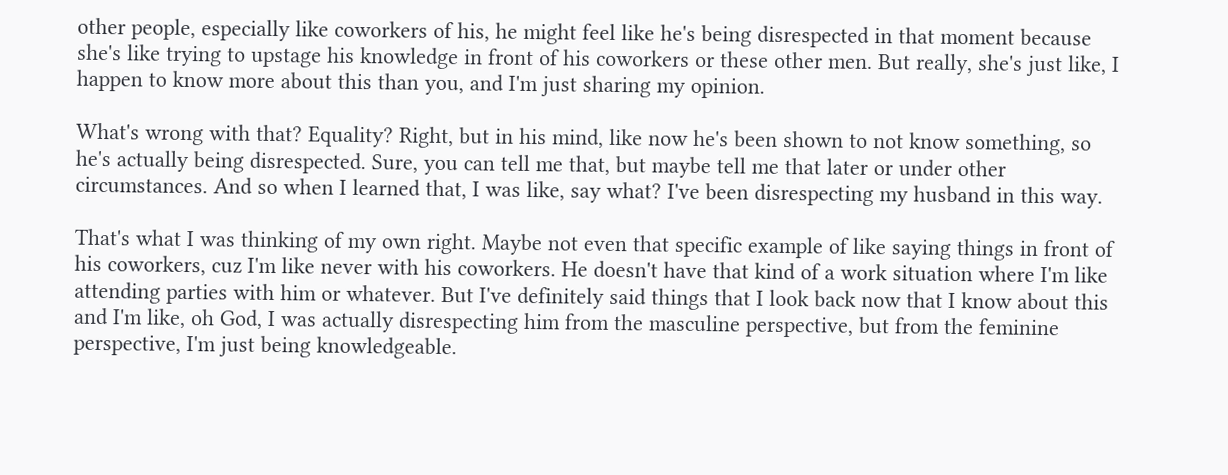other people, especially like coworkers of his, he might feel like he's being disrespected in that moment because she's like trying to upstage his knowledge in front of his coworkers or these other men. But really, she's just like, I happen to know more about this than you, and I'm just sharing my opinion.

What's wrong with that? Equality? Right, but in his mind, like now he's been shown to not know something, so he's actually being disrespected. Sure, you can tell me that, but maybe tell me that later or under other circumstances. And so when I learned that, I was like, say what? I've been disrespecting my husband in this way.

That's what I was thinking of my own right. Maybe not even that specific example of like saying things in front of his coworkers, cuz I'm like never with his coworkers. He doesn't have that kind of a work situation where I'm like attending parties with him or whatever. But I've definitely said things that I look back now that I know about this and I'm like, oh God, I was actually disrespecting him from the masculine perspective, but from the feminine perspective, I'm just being knowledgeable.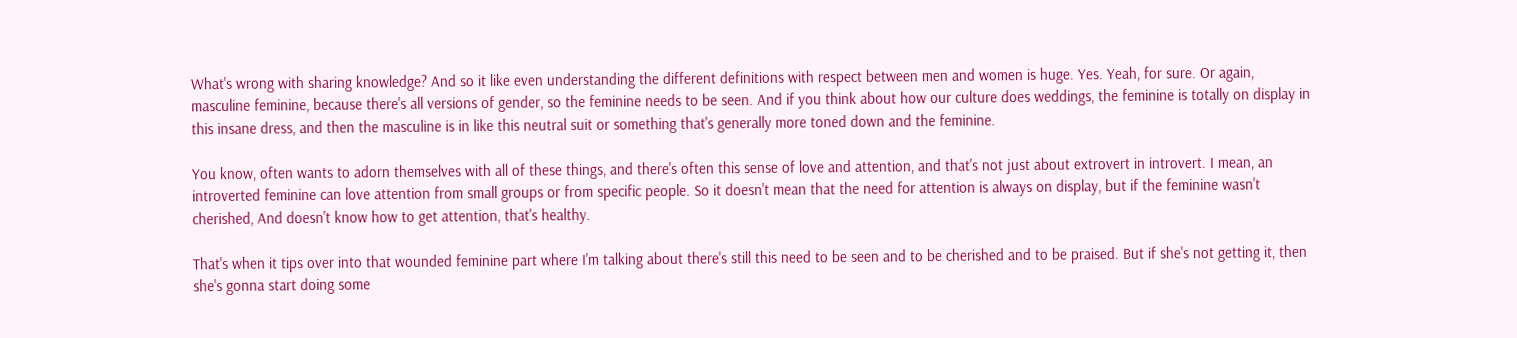What's wrong with sharing knowledge? And so it like even understanding the different definitions with respect between men and women is huge. Yes. Yeah, for sure. Or again, masculine feminine, because there's all versions of gender, so the feminine needs to be seen. And if you think about how our culture does weddings, the feminine is totally on display in this insane dress, and then the masculine is in like this neutral suit or something that's generally more toned down and the feminine.

You know, often wants to adorn themselves with all of these things, and there's often this sense of love and attention, and that's not just about extrovert in introvert. I mean, an introverted feminine can love attention from small groups or from specific people. So it doesn't mean that the need for attention is always on display, but if the feminine wasn't cherished, And doesn't know how to get attention, that's healthy.

That's when it tips over into that wounded feminine part where I'm talking about there's still this need to be seen and to be cherished and to be praised. But if she's not getting it, then she's gonna start doing some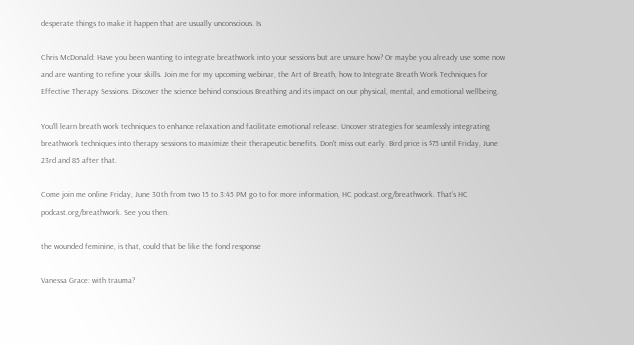desperate things to make it happen that are usually unconscious. Is

Chris McDonald: Have you been wanting to integrate breathwork into your sessions but are unsure how? Or maybe you already use some now and are wanting to refine your skills. Join me for my upcoming webinar, the Art of Breath, how to Integrate Breath Work Techniques for Effective Therapy Sessions. Discover the science behind conscious Breathing and its impact on our physical, mental, and emotional wellbeing.

You'll learn breath work techniques to enhance relaxation and facilitate emotional release. Uncover strategies for seamlessly integrating breathwork techniques into therapy sessions to maximize their therapeutic benefits. Don't miss out early. Bird price is $75 until Friday, June 23rd and 85 after that.

Come join me online Friday, June 30th from two 15 to 3:45 PM go to for more information, HC podcast.org/breathwork. That's HC podcast.org/breathwork. See you then.

the wounded feminine, is that, could that be like the fond response

Vanessa Grace: with trauma?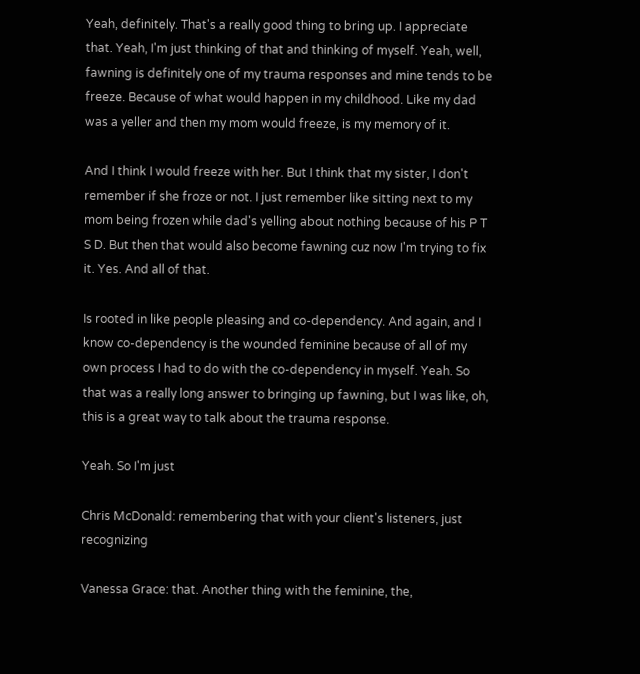Yeah, definitely. That's a really good thing to bring up. I appreciate that. Yeah, I'm just thinking of that and thinking of myself. Yeah, well, fawning is definitely one of my trauma responses and mine tends to be freeze. Because of what would happen in my childhood. Like my dad was a yeller and then my mom would freeze, is my memory of it.

And I think I would freeze with her. But I think that my sister, I don't remember if she froze or not. I just remember like sitting next to my mom being frozen while dad's yelling about nothing because of his P T S D. But then that would also become fawning cuz now I'm trying to fix it. Yes. And all of that.

Is rooted in like people pleasing and co-dependency. And again, and I know co-dependency is the wounded feminine because of all of my own process I had to do with the co-dependency in myself. Yeah. So that was a really long answer to bringing up fawning, but I was like, oh, this is a great way to talk about the trauma response.

Yeah. So I'm just

Chris McDonald: remembering that with your client's listeners, just recognizing

Vanessa Grace: that. Another thing with the feminine, the,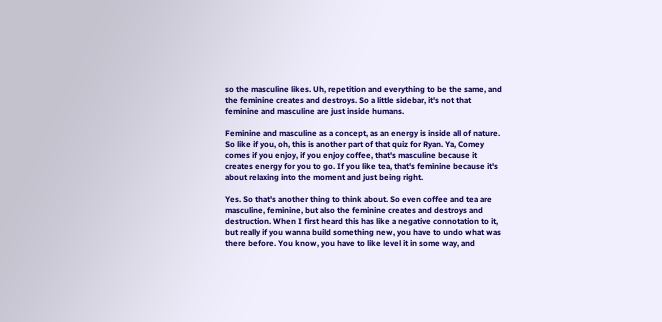so the masculine likes. Uh, repetition and everything to be the same, and the feminine creates and destroys. So a little sidebar, it's not that feminine and masculine are just inside humans.

Feminine and masculine as a concept, as an energy is inside all of nature. So like if you, oh, this is another part of that quiz for Ryan. Ya, Comey comes if you enjoy, if you enjoy coffee, that's masculine because it creates energy for you to go. If you like tea, that's feminine because it's about relaxing into the moment and just being right.

Yes. So that's another thing to think about. So even coffee and tea are masculine, feminine, but also the feminine creates and destroys and destruction. When I first heard this has like a negative connotation to it, but really if you wanna build something new, you have to undo what was there before. You know, you have to like level it in some way, and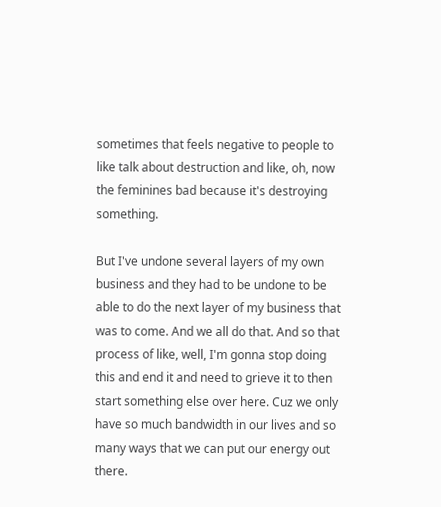sometimes that feels negative to people to like talk about destruction and like, oh, now the feminines bad because it's destroying something.

But I've undone several layers of my own business and they had to be undone to be able to do the next layer of my business that was to come. And we all do that. And so that process of like, well, I'm gonna stop doing this and end it and need to grieve it to then start something else over here. Cuz we only have so much bandwidth in our lives and so many ways that we can put our energy out there.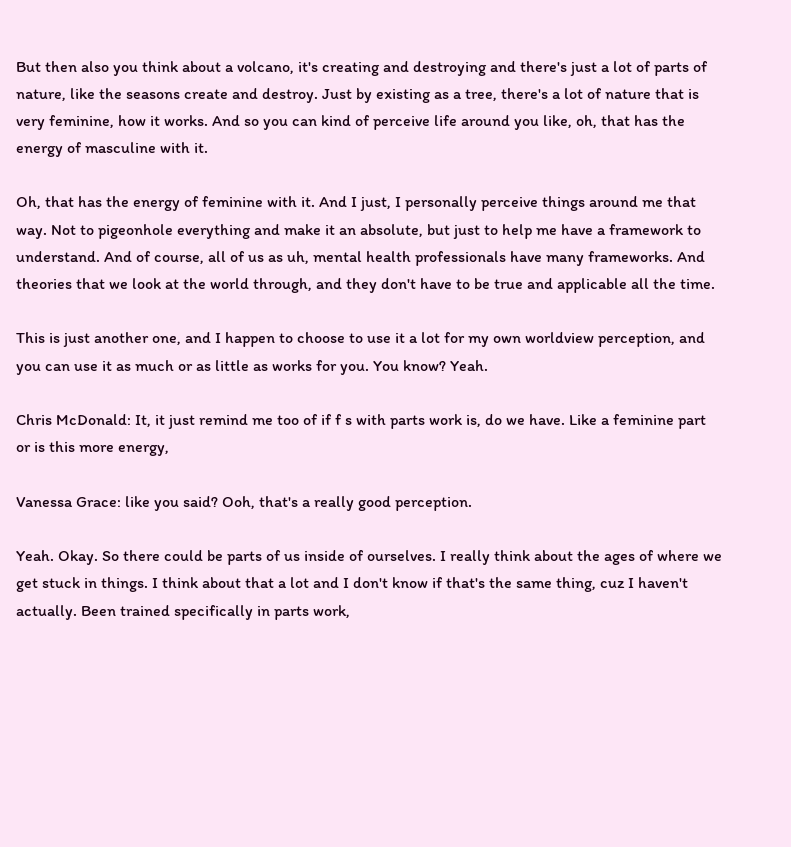But then also you think about a volcano, it's creating and destroying and there's just a lot of parts of nature, like the seasons create and destroy. Just by existing as a tree, there's a lot of nature that is very feminine, how it works. And so you can kind of perceive life around you like, oh, that has the energy of masculine with it.

Oh, that has the energy of feminine with it. And I just, I personally perceive things around me that way. Not to pigeonhole everything and make it an absolute, but just to help me have a framework to understand. And of course, all of us as uh, mental health professionals have many frameworks. And theories that we look at the world through, and they don't have to be true and applicable all the time.

This is just another one, and I happen to choose to use it a lot for my own worldview perception, and you can use it as much or as little as works for you. You know? Yeah.

Chris McDonald: It, it just remind me too of if f s with parts work is, do we have. Like a feminine part or is this more energy,

Vanessa Grace: like you said? Ooh, that's a really good perception.

Yeah. Okay. So there could be parts of us inside of ourselves. I really think about the ages of where we get stuck in things. I think about that a lot and I don't know if that's the same thing, cuz I haven't actually. Been trained specifically in parts work,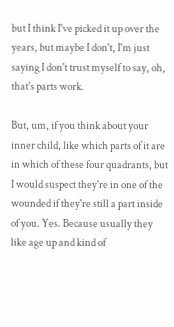but I think I've picked it up over the years, but maybe I don't, I'm just saying I don't trust myself to say, oh, that's parts work.

But, um, if you think about your inner child, like which parts of it are in which of these four quadrants, but I would suspect they're in one of the wounded if they're still a part inside of you. Yes. Because usually they like age up and kind of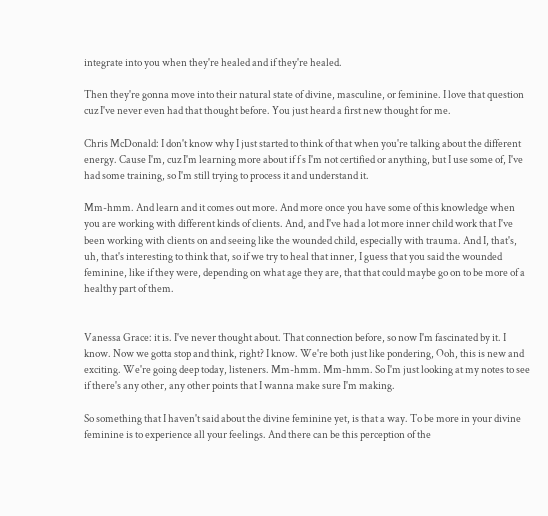integrate into you when they're healed and if they're healed.

Then they're gonna move into their natural state of divine, masculine, or feminine. I love that question cuz I've never even had that thought before. You just heard a first new thought for me.

Chris McDonald: I don't know why I just started to think of that when you're talking about the different energy. Cause I'm, cuz I'm learning more about if f s I'm not certified or anything, but I use some of, I've had some training, so I'm still trying to process it and understand it.

Mm-hmm. And learn and it comes out more. And more once you have some of this knowledge when you are working with different kinds of clients. And, and I've had a lot more inner child work that I've been working with clients on and seeing like the wounded child, especially with trauma. And I, that's, uh, that's interesting to think that, so if we try to heal that inner, I guess that you said the wounded feminine, like if they were, depending on what age they are, that that could maybe go on to be more of a healthy part of them.


Vanessa Grace: it is. I've never thought about. That connection before, so now I'm fascinated by it. I know. Now we gotta stop and think, right? I know. We're both just like pondering, Ooh, this is new and exciting. We're going deep today, listeners. Mm-hmm. Mm-hmm. So I'm just looking at my notes to see if there's any other, any other points that I wanna make sure I'm making.

So something that I haven't said about the divine feminine yet, is that a way. To be more in your divine feminine is to experience all your feelings. And there can be this perception of the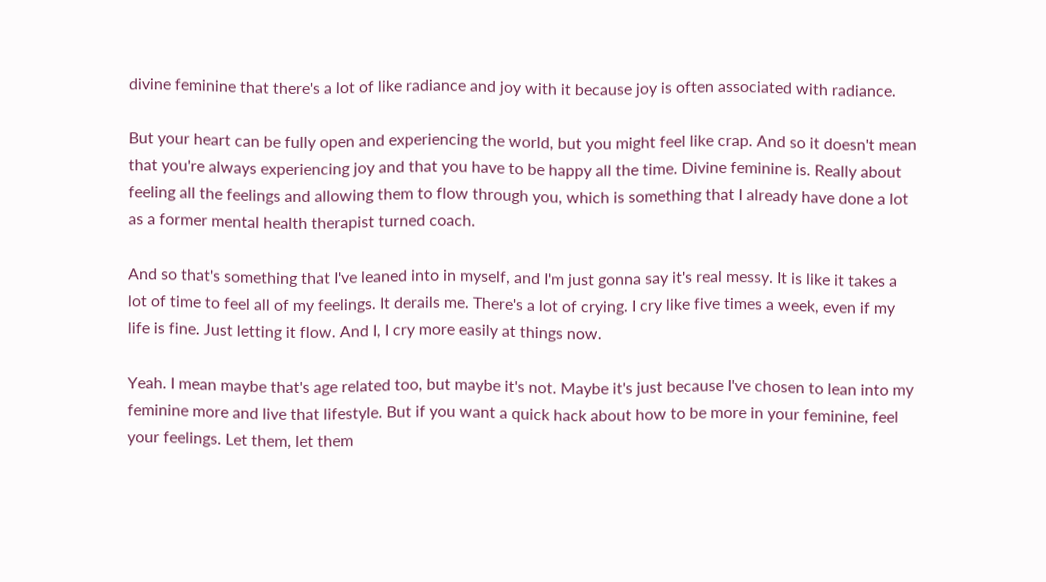divine feminine that there's a lot of like radiance and joy with it because joy is often associated with radiance.

But your heart can be fully open and experiencing the world, but you might feel like crap. And so it doesn't mean that you're always experiencing joy and that you have to be happy all the time. Divine feminine is. Really about feeling all the feelings and allowing them to flow through you, which is something that I already have done a lot as a former mental health therapist turned coach.

And so that's something that I've leaned into in myself, and I'm just gonna say it's real messy. It is like it takes a lot of time to feel all of my feelings. It derails me. There's a lot of crying. I cry like five times a week, even if my life is fine. Just letting it flow. And I, I cry more easily at things now.

Yeah. I mean maybe that's age related too, but maybe it's not. Maybe it's just because I've chosen to lean into my feminine more and live that lifestyle. But if you want a quick hack about how to be more in your feminine, feel your feelings. Let them, let them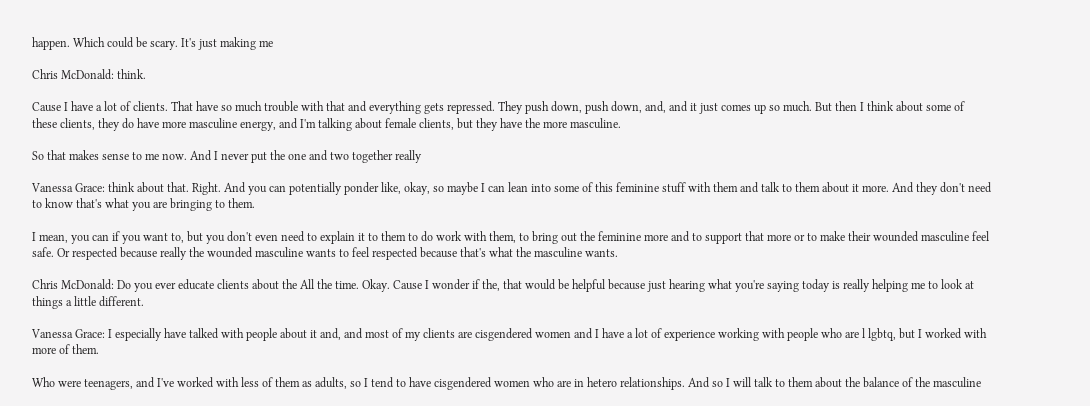happen. Which could be scary. It's just making me

Chris McDonald: think.

Cause I have a lot of clients. That have so much trouble with that and everything gets repressed. They push down, push down, and, and it just comes up so much. But then I think about some of these clients, they do have more masculine energy, and I'm talking about female clients, but they have the more masculine.

So that makes sense to me now. And I never put the one and two together really

Vanessa Grace: think about that. Right. And you can potentially ponder like, okay, so maybe I can lean into some of this feminine stuff with them and talk to them about it more. And they don't need to know that's what you are bringing to them.

I mean, you can if you want to, but you don't even need to explain it to them to do work with them, to bring out the feminine more and to support that more or to make their wounded masculine feel safe. Or respected because really the wounded masculine wants to feel respected because that's what the masculine wants.

Chris McDonald: Do you ever educate clients about the All the time. Okay. Cause I wonder if the, that would be helpful because just hearing what you're saying today is really helping me to look at things a little different.

Vanessa Grace: I especially have talked with people about it and, and most of my clients are cisgendered women and I have a lot of experience working with people who are l lgbtq, but I worked with more of them.

Who were teenagers, and I've worked with less of them as adults, so I tend to have cisgendered women who are in hetero relationships. And so I will talk to them about the balance of the masculine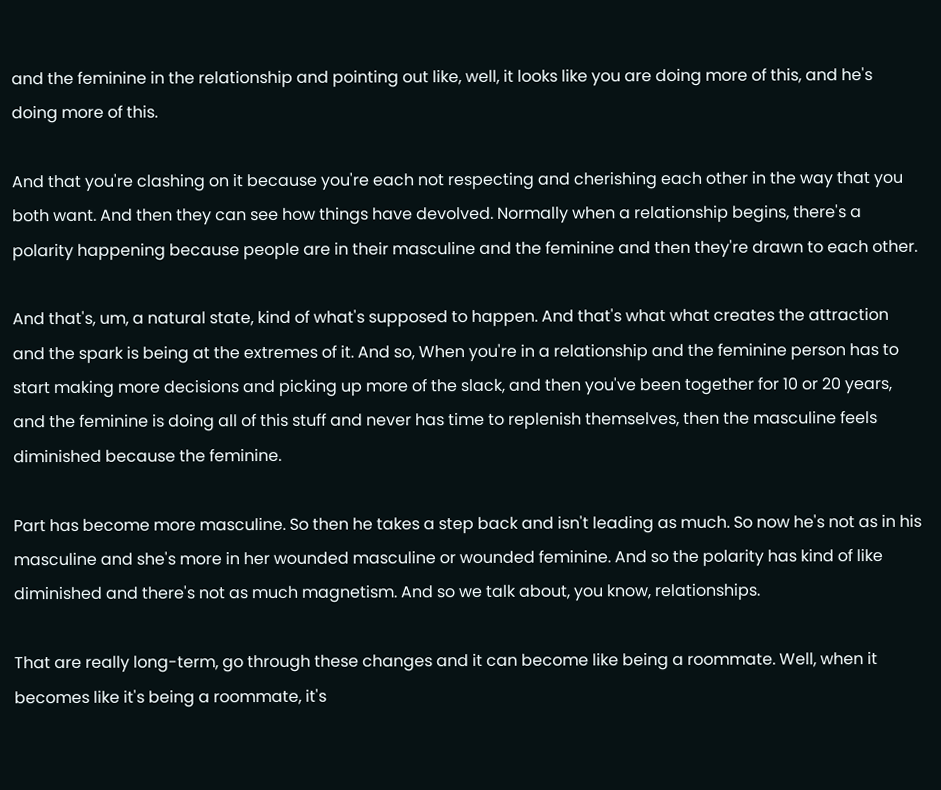and the feminine in the relationship and pointing out like, well, it looks like you are doing more of this, and he's doing more of this.

And that you're clashing on it because you're each not respecting and cherishing each other in the way that you both want. And then they can see how things have devolved. Normally when a relationship begins, there's a polarity happening because people are in their masculine and the feminine and then they're drawn to each other.

And that's, um, a natural state, kind of what's supposed to happen. And that's what what creates the attraction and the spark is being at the extremes of it. And so, When you're in a relationship and the feminine person has to start making more decisions and picking up more of the slack, and then you've been together for 10 or 20 years, and the feminine is doing all of this stuff and never has time to replenish themselves, then the masculine feels diminished because the feminine.

Part has become more masculine. So then he takes a step back and isn't leading as much. So now he's not as in his masculine and she's more in her wounded masculine or wounded feminine. And so the polarity has kind of like diminished and there's not as much magnetism. And so we talk about, you know, relationships.

That are really long-term, go through these changes and it can become like being a roommate. Well, when it becomes like it's being a roommate, it's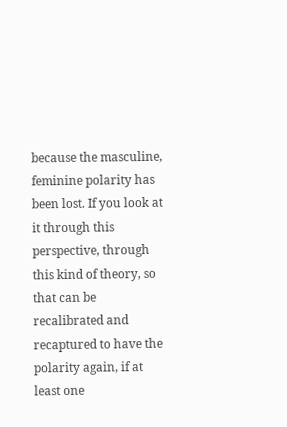because the masculine, feminine polarity has been lost. If you look at it through this perspective, through this kind of theory, so that can be recalibrated and recaptured to have the polarity again, if at least one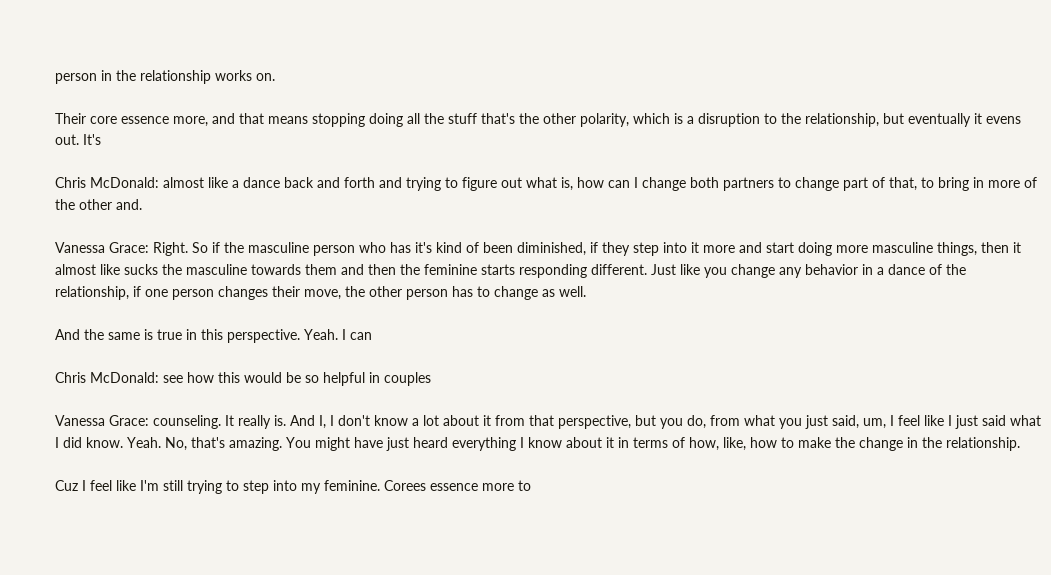person in the relationship works on.

Their core essence more, and that means stopping doing all the stuff that's the other polarity, which is a disruption to the relationship, but eventually it evens out. It's

Chris McDonald: almost like a dance back and forth and trying to figure out what is, how can I change both partners to change part of that, to bring in more of the other and.

Vanessa Grace: Right. So if the masculine person who has it's kind of been diminished, if they step into it more and start doing more masculine things, then it almost like sucks the masculine towards them and then the feminine starts responding different. Just like you change any behavior in a dance of the relationship, if one person changes their move, the other person has to change as well.

And the same is true in this perspective. Yeah. I can

Chris McDonald: see how this would be so helpful in couples

Vanessa Grace: counseling. It really is. And I, I don't know a lot about it from that perspective, but you do, from what you just said, um, I feel like I just said what I did know. Yeah. No, that's amazing. You might have just heard everything I know about it in terms of how, like, how to make the change in the relationship.

Cuz I feel like I'm still trying to step into my feminine. Corees essence more to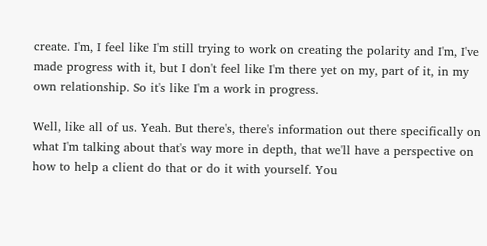create. I'm, I feel like I'm still trying to work on creating the polarity and I'm, I've made progress with it, but I don't feel like I'm there yet on my, part of it, in my own relationship. So it's like I'm a work in progress.

Well, like all of us. Yeah. But there's, there's information out there specifically on what I'm talking about that's way more in depth, that we'll have a perspective on how to help a client do that or do it with yourself. You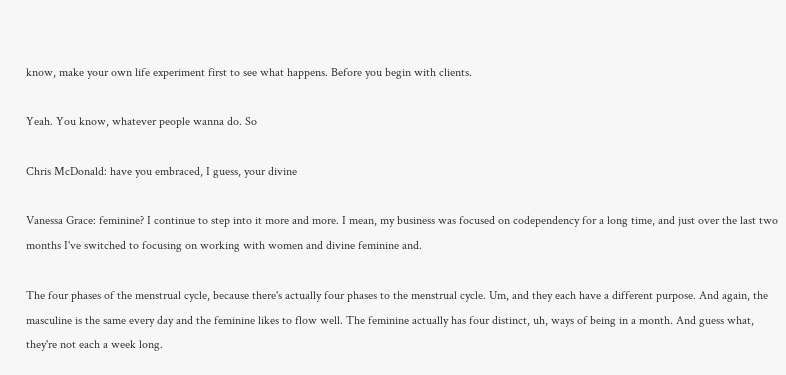know, make your own life experiment first to see what happens. Before you begin with clients.

Yeah. You know, whatever people wanna do. So

Chris McDonald: have you embraced, I guess, your divine

Vanessa Grace: feminine? I continue to step into it more and more. I mean, my business was focused on codependency for a long time, and just over the last two months I've switched to focusing on working with women and divine feminine and.

The four phases of the menstrual cycle, because there's actually four phases to the menstrual cycle. Um, and they each have a different purpose. And again, the masculine is the same every day and the feminine likes to flow well. The feminine actually has four distinct, uh, ways of being in a month. And guess what, they're not each a week long.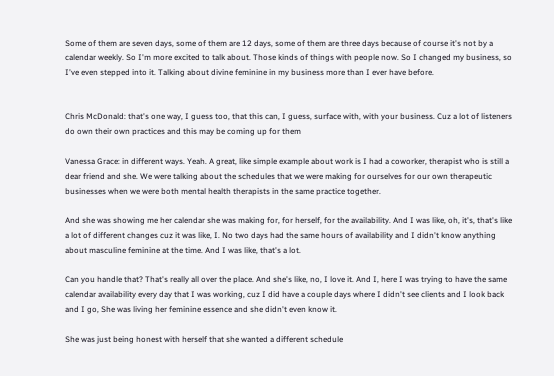Some of them are seven days, some of them are 12 days, some of them are three days because of course it's not by a calendar weekly. So I'm more excited to talk about. Those kinds of things with people now. So I changed my business, so I've even stepped into it. Talking about divine feminine in my business more than I ever have before.


Chris McDonald: that's one way, I guess too, that this can, I guess, surface with, with your business. Cuz a lot of listeners do own their own practices and this may be coming up for them

Vanessa Grace: in different ways. Yeah. A great, like simple example about work is I had a coworker, therapist who is still a dear friend and she. We were talking about the schedules that we were making for ourselves for our own therapeutic businesses when we were both mental health therapists in the same practice together.

And she was showing me her calendar she was making for, for herself, for the availability. And I was like, oh, it's, that's like a lot of different changes cuz it was like, I. No two days had the same hours of availability and I didn't know anything about masculine feminine at the time. And I was like, that's a lot.

Can you handle that? That's really all over the place. And she's like, no, I love it. And I, here I was trying to have the same calendar availability every day that I was working, cuz I did have a couple days where I didn't see clients and I look back and I go, She was living her feminine essence and she didn't even know it.

She was just being honest with herself that she wanted a different schedule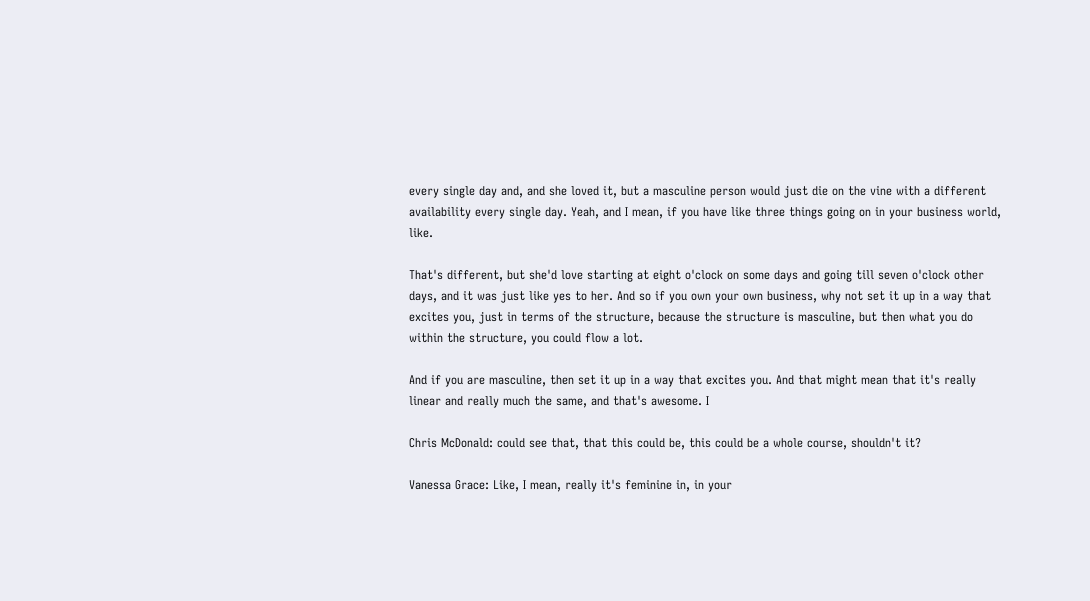every single day and, and she loved it, but a masculine person would just die on the vine with a different availability every single day. Yeah, and I mean, if you have like three things going on in your business world, like.

That's different, but she'd love starting at eight o'clock on some days and going till seven o'clock other days, and it was just like yes to her. And so if you own your own business, why not set it up in a way that excites you, just in terms of the structure, because the structure is masculine, but then what you do within the structure, you could flow a lot.

And if you are masculine, then set it up in a way that excites you. And that might mean that it's really linear and really much the same, and that's awesome. I

Chris McDonald: could see that, that this could be, this could be a whole course, shouldn't it?

Vanessa Grace: Like, I mean, really it's feminine in, in your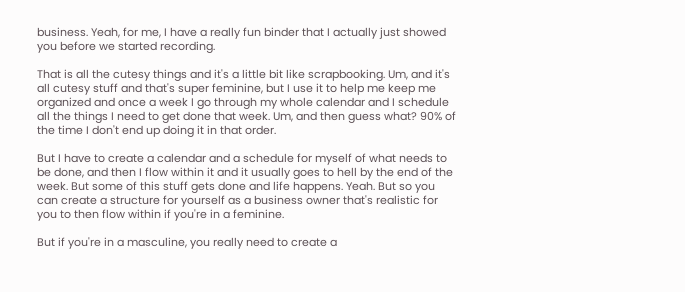business. Yeah, for me, I have a really fun binder that I actually just showed you before we started recording.

That is all the cutesy things and it's a little bit like scrapbooking. Um, and it's all cutesy stuff and that's super feminine, but I use it to help me keep me organized and once a week I go through my whole calendar and I schedule all the things I need to get done that week. Um, and then guess what? 90% of the time I don't end up doing it in that order.

But I have to create a calendar and a schedule for myself of what needs to be done, and then I flow within it and it usually goes to hell by the end of the week. But some of this stuff gets done and life happens. Yeah. But so you can create a structure for yourself as a business owner that's realistic for you to then flow within if you're in a feminine.

But if you're in a masculine, you really need to create a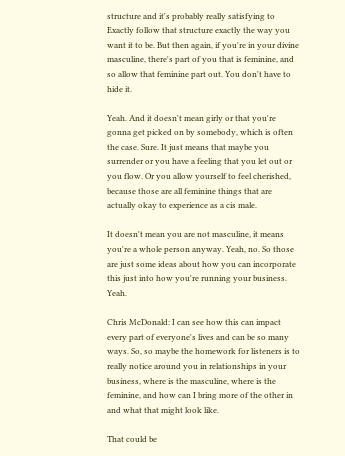structure and it's probably really satisfying to Exactly follow that structure exactly the way you want it to be. But then again, if you're in your divine masculine, there's part of you that is feminine, and so allow that feminine part out. You don't have to hide it.

Yeah. And it doesn't mean girly or that you're gonna get picked on by somebody, which is often the case. Sure. It just means that maybe you surrender or you have a feeling that you let out or you flow. Or you allow yourself to feel cherished, because those are all feminine things that are actually okay to experience as a cis male.

It doesn't mean you are not masculine, it means you're a whole person anyway. Yeah, no. So those are just some ideas about how you can incorporate this just into how you're running your business. Yeah.

Chris McDonald: I can see how this can impact every part of everyone's lives and can be so many ways. So, so maybe the homework for listeners is to really notice around you in relationships in your business, where is the masculine, where is the feminine, and how can I bring more of the other in and what that might look like.

That could be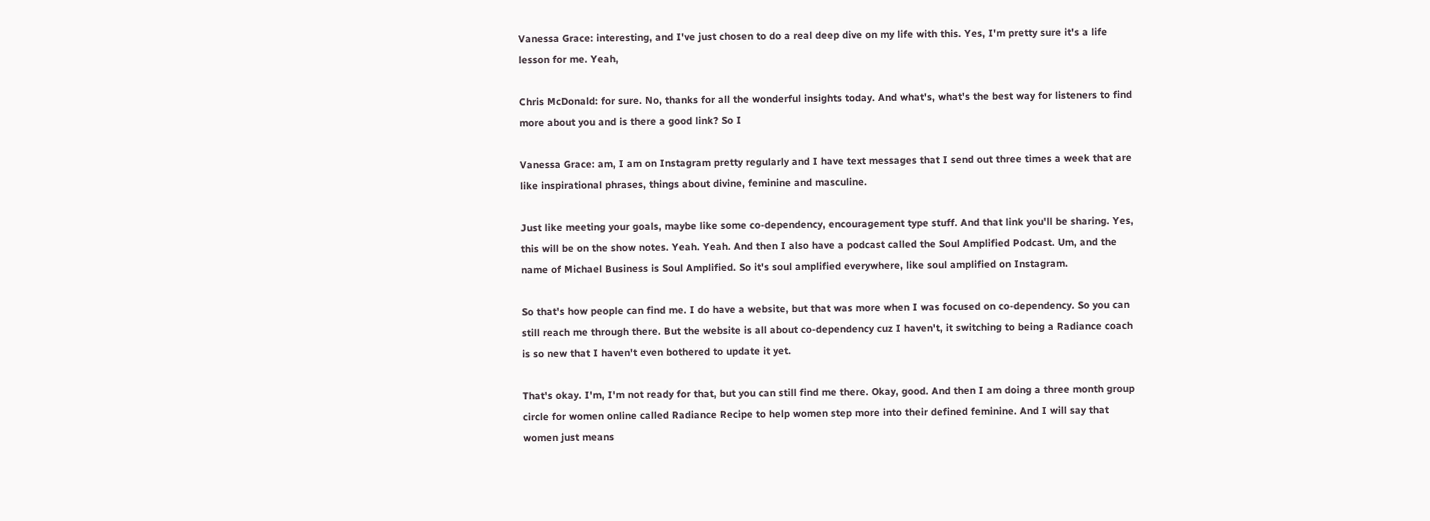Vanessa Grace: interesting, and I've just chosen to do a real deep dive on my life with this. Yes, I'm pretty sure it's a life lesson for me. Yeah,

Chris McDonald: for sure. No, thanks for all the wonderful insights today. And what's, what's the best way for listeners to find more about you and is there a good link? So I

Vanessa Grace: am, I am on Instagram pretty regularly and I have text messages that I send out three times a week that are like inspirational phrases, things about divine, feminine and masculine.

Just like meeting your goals, maybe like some co-dependency, encouragement type stuff. And that link you'll be sharing. Yes, this will be on the show notes. Yeah. Yeah. And then I also have a podcast called the Soul Amplified Podcast. Um, and the name of Michael Business is Soul Amplified. So it's soul amplified everywhere, like soul amplified on Instagram.

So that's how people can find me. I do have a website, but that was more when I was focused on co-dependency. So you can still reach me through there. But the website is all about co-dependency cuz I haven't, it switching to being a Radiance coach is so new that I haven't even bothered to update it yet.

That's okay. I'm, I'm not ready for that, but you can still find me there. Okay, good. And then I am doing a three month group circle for women online called Radiance Recipe to help women step more into their defined feminine. And I will say that women just means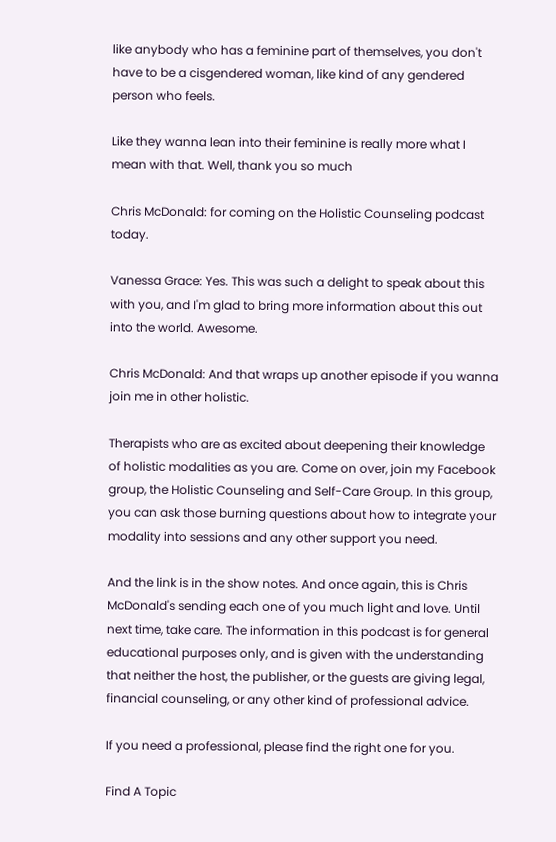like anybody who has a feminine part of themselves, you don't have to be a cisgendered woman, like kind of any gendered person who feels.

Like they wanna lean into their feminine is really more what I mean with that. Well, thank you so much

Chris McDonald: for coming on the Holistic Counseling podcast today.

Vanessa Grace: Yes. This was such a delight to speak about this with you, and I'm glad to bring more information about this out into the world. Awesome.

Chris McDonald: And that wraps up another episode if you wanna join me in other holistic.

Therapists who are as excited about deepening their knowledge of holistic modalities as you are. Come on over, join my Facebook group, the Holistic Counseling and Self-Care Group. In this group, you can ask those burning questions about how to integrate your modality into sessions and any other support you need.

And the link is in the show notes. And once again, this is Chris McDonald's sending each one of you much light and love. Until next time, take care. The information in this podcast is for general educational purposes only, and is given with the understanding that neither the host, the publisher, or the guests are giving legal, financial counseling, or any other kind of professional advice.

If you need a professional, please find the right one for you.

Find A Topic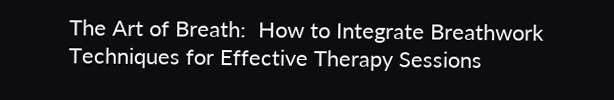The Art of Breath:  How to Integrate Breathwork Techniques for Effective Therapy Sessions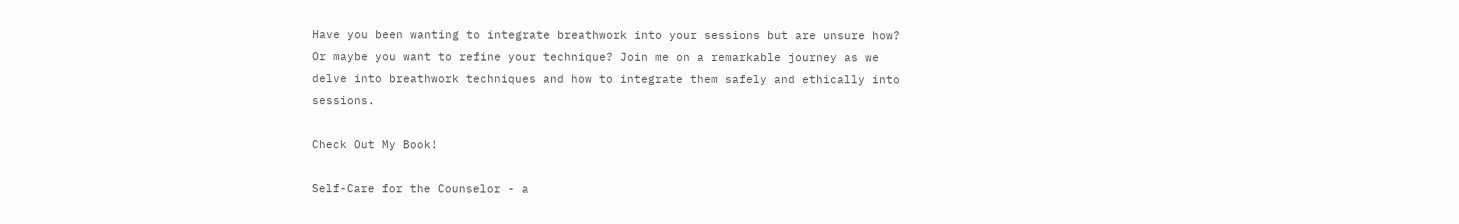Have you been wanting to integrate breathwork into your sessions but are unsure how?   Or maybe you want to refine your technique? Join me on a remarkable journey as we delve into breathwork techniques and how to integrate them safely and ethically into sessions.

Check Out My Book!

Self-Care for the Counselor - a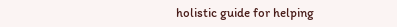holistic guide for helping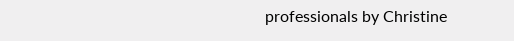professionals by Christine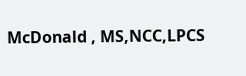McDonald , MS,NCC,LPCS